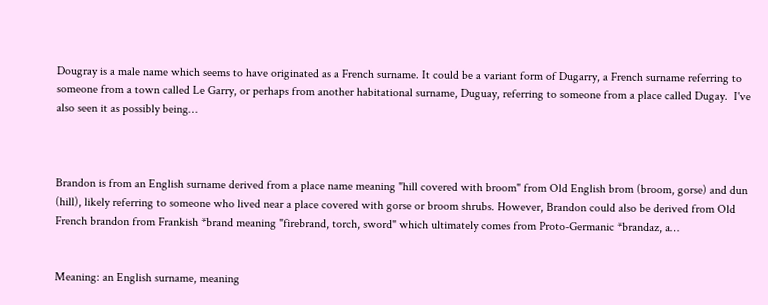Dougray is a male name which seems to have originated as a French surname. It could be a variant form of Dugarry, a French surname referring to someone from a town called Le Garry, or perhaps from another habitational surname, Duguay, referring to someone from a place called Dugay.  I've also seen it as possibly being…



Brandon is from an English surname derived from a place name meaning "hill covered with broom" from Old English brom (broom, gorse) and dun (hill), likely referring to someone who lived near a place covered with gorse or broom shrubs. However, Brandon could also be derived from Old French brandon from Frankish *brand meaning "firebrand, torch, sword" which ultimately comes from Proto-Germanic *brandaz, a…


Meaning: an English surname, meaning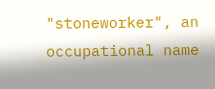"stoneworker", an occupational name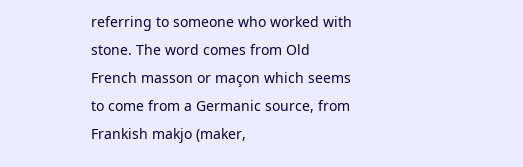referring to someone who worked with stone. The word comes from Old French masson or maçon which seems to come from a Germanic source, from Frankish makjo (maker,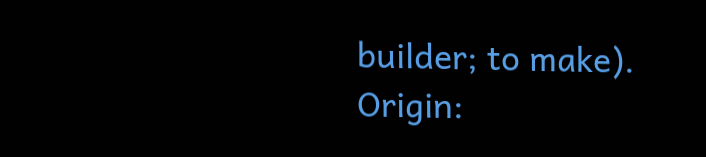builder; to make). Origin: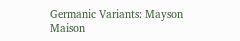Germanic Variants: Mayson Maison